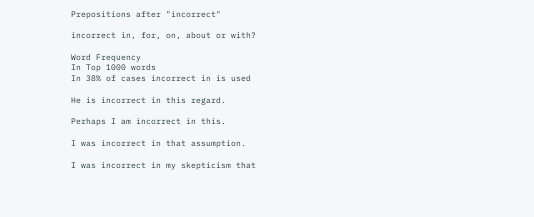Prepositions after "incorrect"

incorrect in, for, on, about or with?

Word Frequency
In Top 1000 words
In 38% of cases incorrect in is used

He is incorrect in this regard.

Perhaps I am incorrect in this.

I was incorrect in that assumption.

I was incorrect in my skepticism that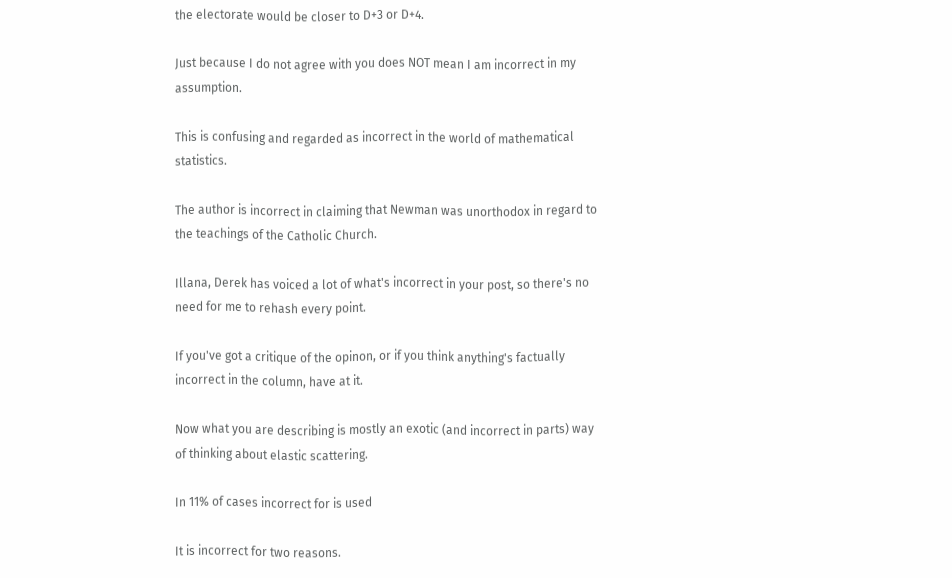the electorate would be closer to D+3 or D+4.

Just because I do not agree with you does NOT mean I am incorrect in my assumption.

This is confusing and regarded as incorrect in the world of mathematical statistics.

The author is incorrect in claiming that Newman was unorthodox in regard to the teachings of the Catholic Church.

Illana, Derek has voiced a lot of what's incorrect in your post, so there's no need for me to rehash every point.

If you've got a critique of the opinon, or if you think anything's factually incorrect in the column, have at it.

Now what you are describing is mostly an exotic (and incorrect in parts) way of thinking about elastic scattering.

In 11% of cases incorrect for is used

It is incorrect for two reasons.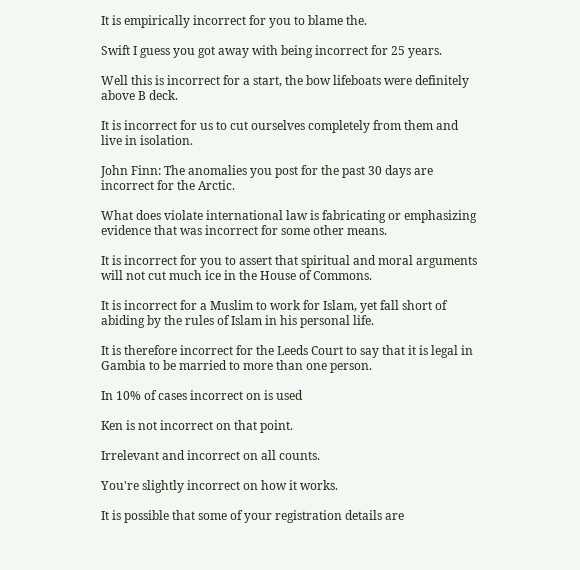It is empirically incorrect for you to blame the.

Swift I guess you got away with being incorrect for 25 years.

Well this is incorrect for a start, the bow lifeboats were definitely above B deck.

It is incorrect for us to cut ourselves completely from them and live in isolation.

John Finn: The anomalies you post for the past 30 days are incorrect for the Arctic.

What does violate international law is fabricating or emphasizing evidence that was incorrect for some other means.

It is incorrect for you to assert that spiritual and moral arguments will not cut much ice in the House of Commons.

It is incorrect for a Muslim to work for Islam, yet fall short of abiding by the rules of Islam in his personal life.

It is therefore incorrect for the Leeds Court to say that it is legal in Gambia to be married to more than one person.

In 10% of cases incorrect on is used

Ken is not incorrect on that point.

Irrelevant and incorrect on all counts.

You're slightly incorrect on how it works.

It is possible that some of your registration details are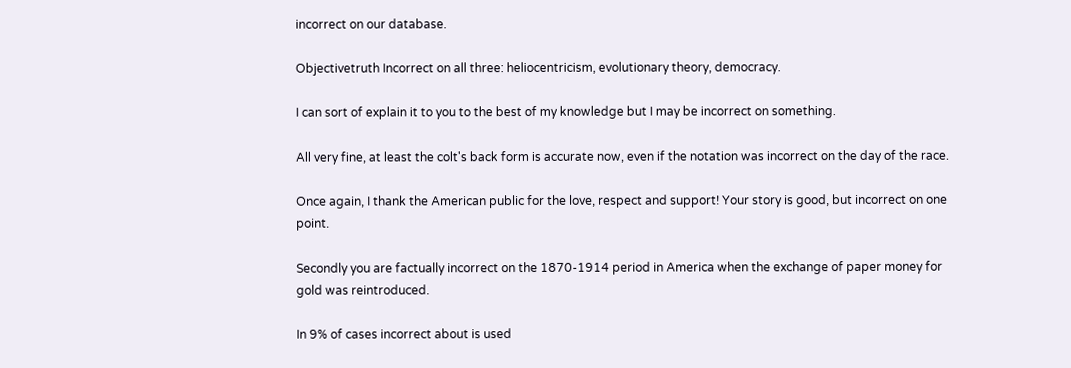incorrect on our database.

Objectivetruth Incorrect on all three: heliocentricism, evolutionary theory, democracy.

I can sort of explain it to you to the best of my knowledge but I may be incorrect on something.

All very fine, at least the colt's back form is accurate now, even if the notation was incorrect on the day of the race.

Once again, I thank the American public for the love, respect and support! Your story is good, but incorrect on one point.

Secondly you are factually incorrect on the 1870-1914 period in America when the exchange of paper money for gold was reintroduced.

In 9% of cases incorrect about is used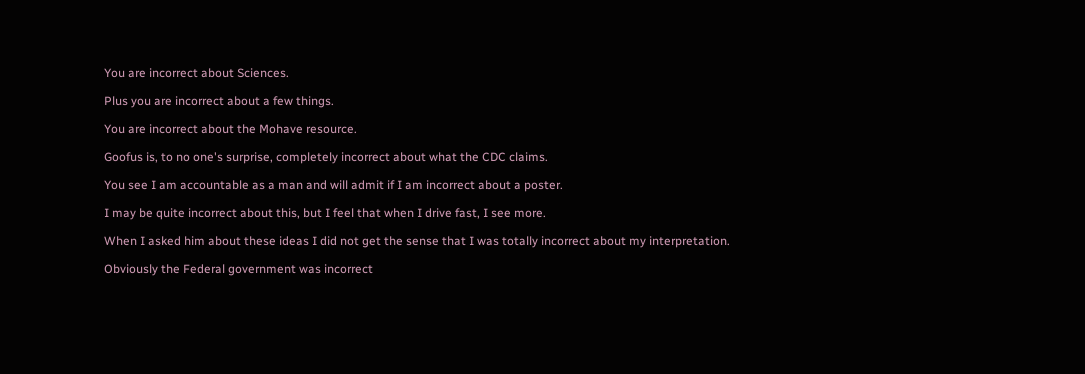You are incorrect about Sciences.

Plus you are incorrect about a few things.

You are incorrect about the Mohave resource.

Goofus is, to no one's surprise, completely incorrect about what the CDC claims.

You see I am accountable as a man and will admit if I am incorrect about a poster.

I may be quite incorrect about this, but I feel that when I drive fast, I see more.

When I asked him about these ideas I did not get the sense that I was totally incorrect about my interpretation.

Obviously the Federal government was incorrect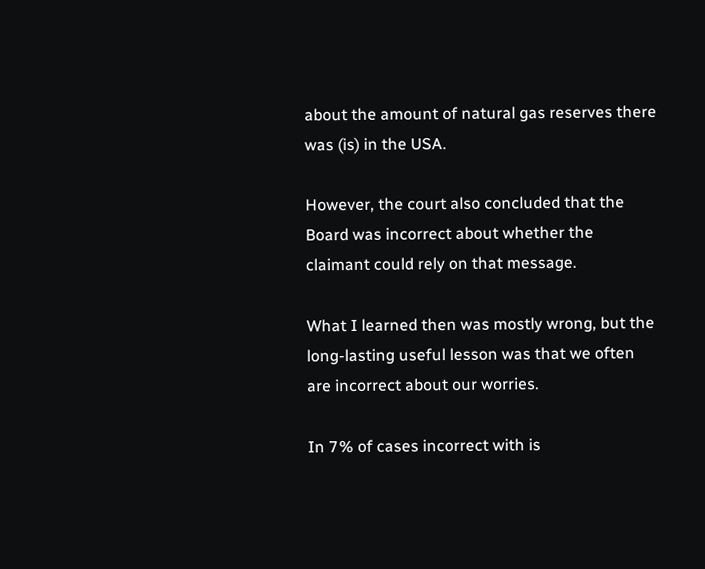about the amount of natural gas reserves there was (is) in the USA.

However, the court also concluded that the Board was incorrect about whether the claimant could rely on that message.

What I learned then was mostly wrong, but the long-lasting useful lesson was that we often are incorrect about our worries.

In 7% of cases incorrect with is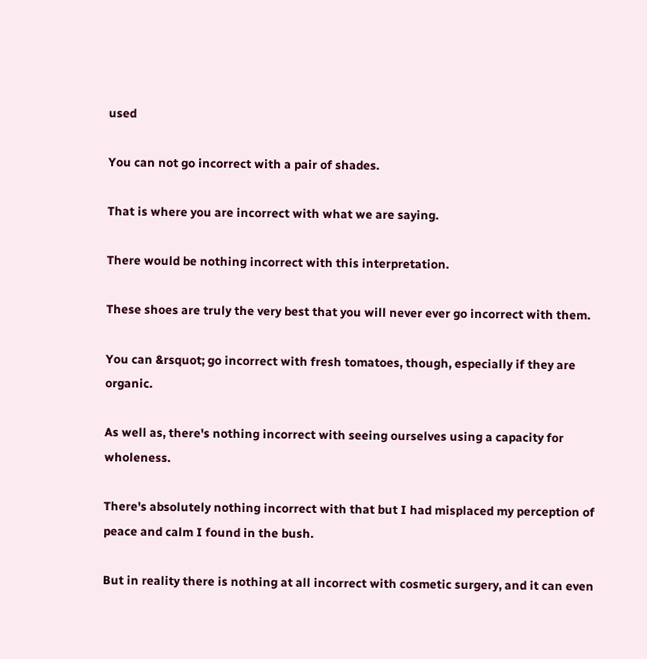used

You can not go incorrect with a pair of shades.

That is where you are incorrect with what we are saying.

There would be nothing incorrect with this interpretation.

These shoes are truly the very best that you will never ever go incorrect with them.

You can &rsquot; go incorrect with fresh tomatoes, though, especially if they are organic.

As well as, there's nothing incorrect with seeing ourselves using a capacity for wholeness.

There's absolutely nothing incorrect with that but I had misplaced my perception of peace and calm I found in the bush.

But in reality there is nothing at all incorrect with cosmetic surgery, and it can even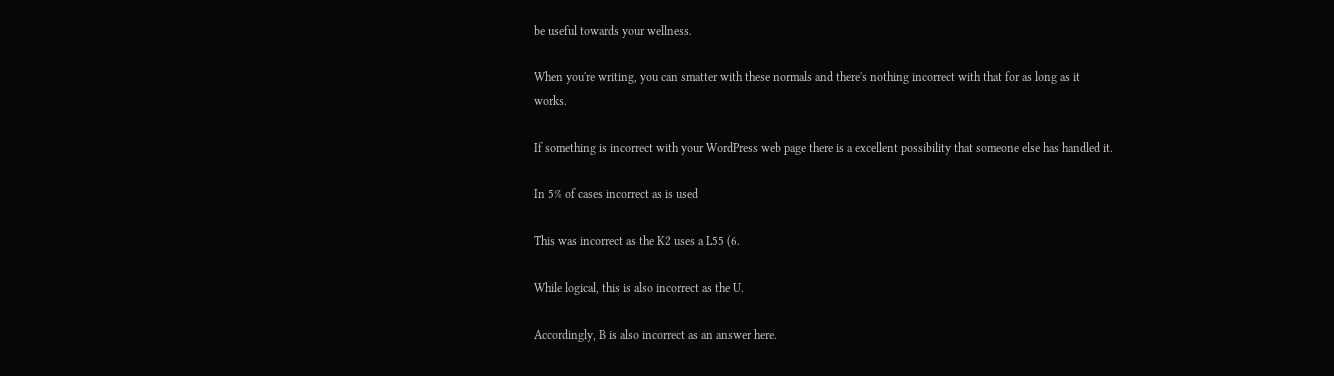be useful towards your wellness.

When you're writing, you can smatter with these normals and there's nothing incorrect with that for as long as it works.

If something is incorrect with your WordPress web page there is a excellent possibility that someone else has handled it.

In 5% of cases incorrect as is used

This was incorrect as the K2 uses a L55 (6.

While logical, this is also incorrect as the U.

Accordingly, B is also incorrect as an answer here.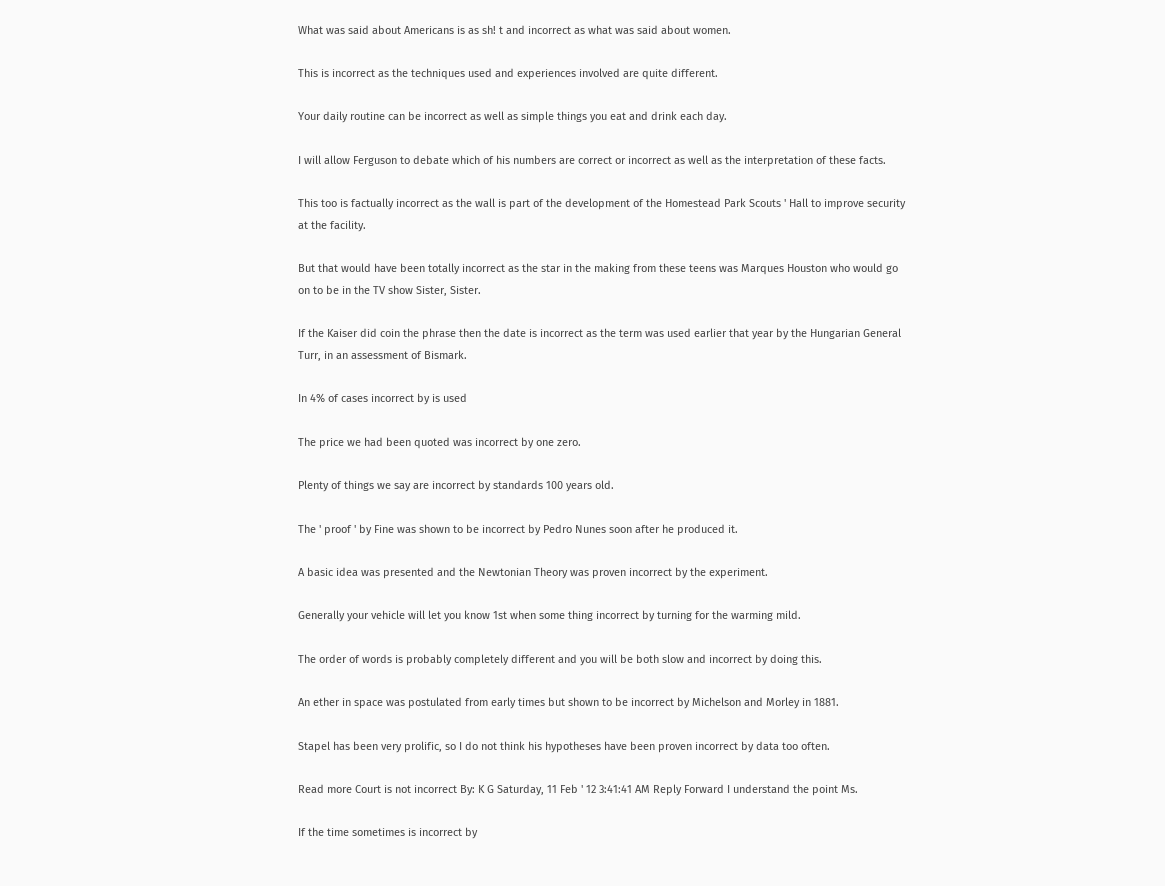What was said about Americans is as sh! t and incorrect as what was said about women.

This is incorrect as the techniques used and experiences involved are quite different.

Your daily routine can be incorrect as well as simple things you eat and drink each day.

I will allow Ferguson to debate which of his numbers are correct or incorrect as well as the interpretation of these facts.

This too is factually incorrect as the wall is part of the development of the Homestead Park Scouts ' Hall to improve security at the facility.

But that would have been totally incorrect as the star in the making from these teens was Marques Houston who would go on to be in the TV show Sister, Sister.

If the Kaiser did coin the phrase then the date is incorrect as the term was used earlier that year by the Hungarian General Turr, in an assessment of Bismark.

In 4% of cases incorrect by is used

The price we had been quoted was incorrect by one zero.

Plenty of things we say are incorrect by standards 100 years old.

The ' proof ' by Fine was shown to be incorrect by Pedro Nunes soon after he produced it.

A basic idea was presented and the Newtonian Theory was proven incorrect by the experiment.

Generally your vehicle will let you know 1st when some thing incorrect by turning for the warming mild.

The order of words is probably completely different and you will be both slow and incorrect by doing this.

An ether in space was postulated from early times but shown to be incorrect by Michelson and Morley in 1881.

Stapel has been very prolific, so I do not think his hypotheses have been proven incorrect by data too often.

Read more Court is not incorrect By: K G Saturday, 11 Feb ' 12 3:41:41 AM Reply Forward I understand the point Ms.

If the time sometimes is incorrect by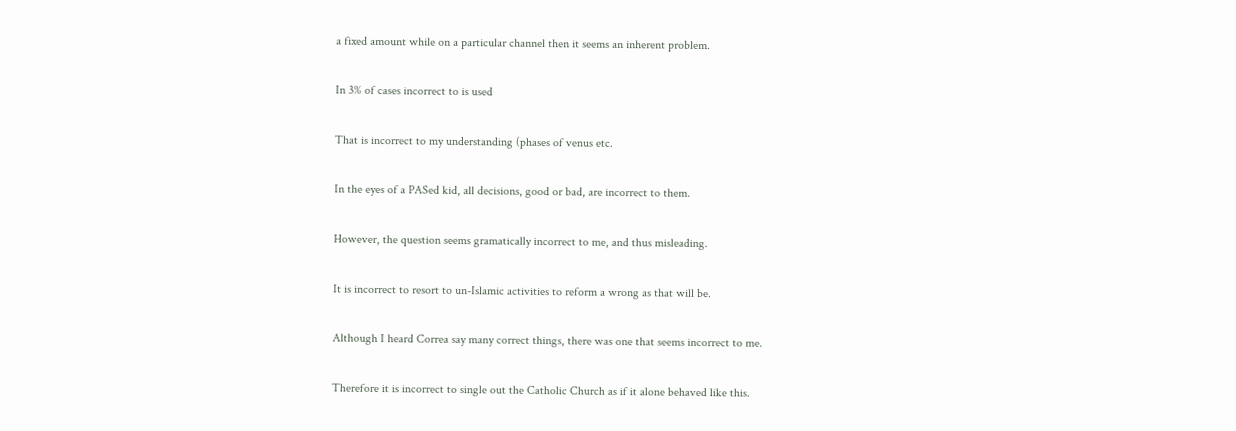a fixed amount while on a particular channel then it seems an inherent problem.

In 3% of cases incorrect to is used

That is incorrect to my understanding (phases of venus etc.

In the eyes of a PASed kid, all decisions, good or bad, are incorrect to them.

However, the question seems gramatically incorrect to me, and thus misleading.

It is incorrect to resort to un-Islamic activities to reform a wrong as that will be.

Although I heard Correa say many correct things, there was one that seems incorrect to me.

Therefore it is incorrect to single out the Catholic Church as if it alone behaved like this.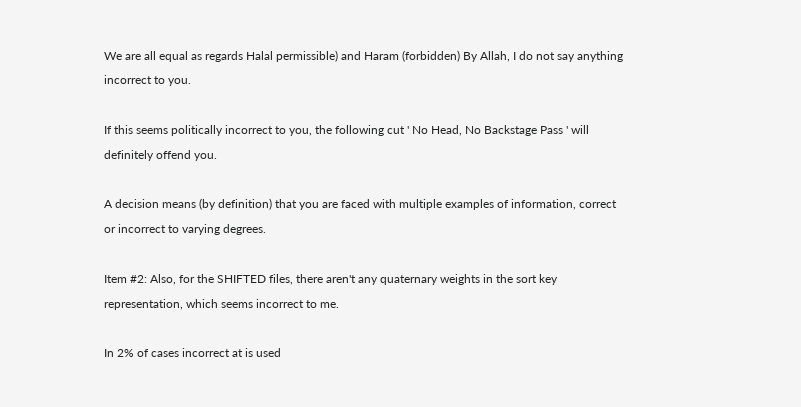We are all equal as regards Halal permissible) and Haram (forbidden) By Allah, I do not say anything incorrect to you.

If this seems politically incorrect to you, the following cut ' No Head, No Backstage Pass ' will definitely offend you.

A decision means (by definition) that you are faced with multiple examples of information, correct or incorrect to varying degrees.

Item #2: Also, for the SHIFTED files, there aren't any quaternary weights in the sort key representation, which seems incorrect to me.

In 2% of cases incorrect at is used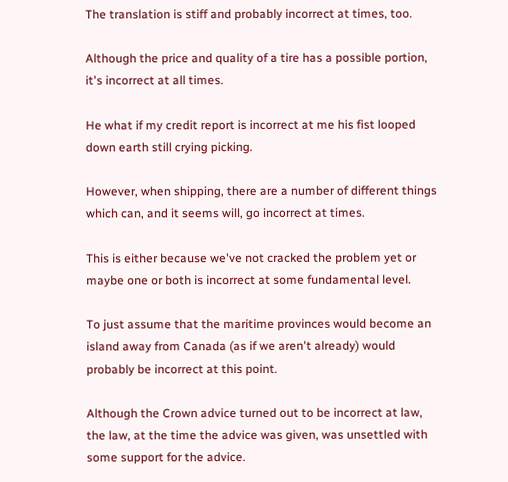The translation is stiff and probably incorrect at times, too.

Although the price and quality of a tire has a possible portion, it's incorrect at all times.

He what if my credit report is incorrect at me his fist looped down earth still crying picking.

However, when shipping, there are a number of different things which can, and it seems will, go incorrect at times.

This is either because we've not cracked the problem yet or maybe one or both is incorrect at some fundamental level.

To just assume that the maritime provinces would become an island away from Canada (as if we aren't already) would probably be incorrect at this point.

Although the Crown advice turned out to be incorrect at law, the law, at the time the advice was given, was unsettled with some support for the advice.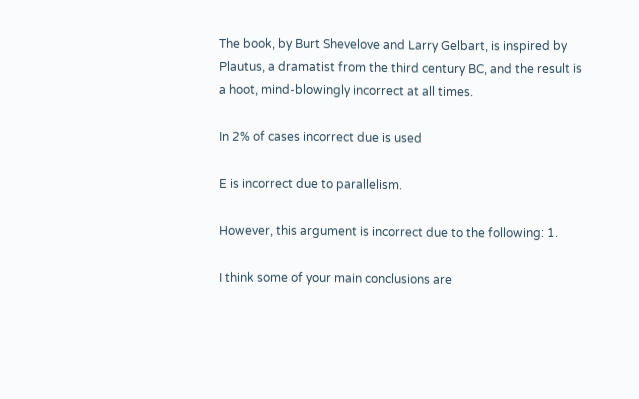The book, by Burt Shevelove and Larry Gelbart, is inspired by Plautus, a dramatist from the third century BC, and the result is a hoot, mind-blowingly incorrect at all times.

In 2% of cases incorrect due is used

E is incorrect due to parallelism.

However, this argument is incorrect due to the following: 1.

I think some of your main conclusions are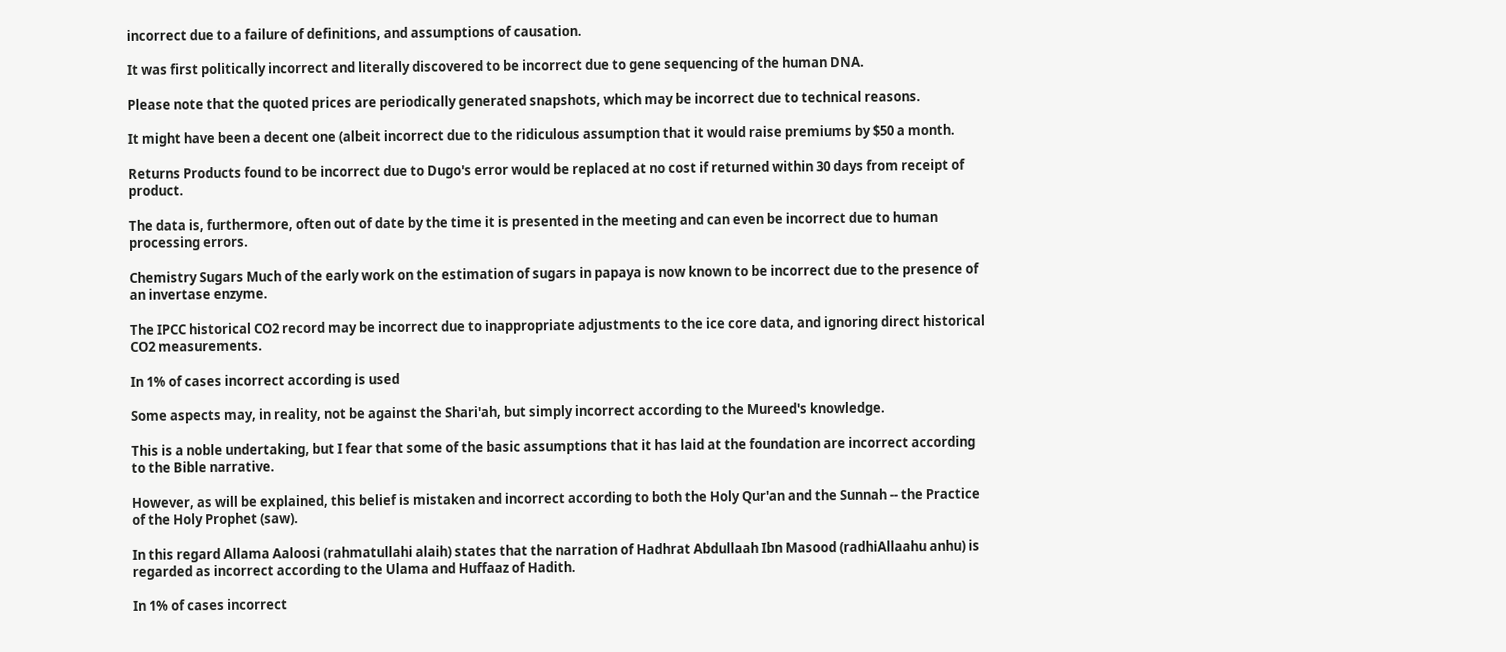incorrect due to a failure of definitions, and assumptions of causation.

It was first politically incorrect and literally discovered to be incorrect due to gene sequencing of the human DNA.

Please note that the quoted prices are periodically generated snapshots, which may be incorrect due to technical reasons.

It might have been a decent one (albeit incorrect due to the ridiculous assumption that it would raise premiums by $50 a month.

Returns Products found to be incorrect due to Dugo's error would be replaced at no cost if returned within 30 days from receipt of product.

The data is, furthermore, often out of date by the time it is presented in the meeting and can even be incorrect due to human processing errors.

Chemistry Sugars Much of the early work on the estimation of sugars in papaya is now known to be incorrect due to the presence of an invertase enzyme.

The IPCC historical CO2 record may be incorrect due to inappropriate adjustments to the ice core data, and ignoring direct historical CO2 measurements.

In 1% of cases incorrect according is used

Some aspects may, in reality, not be against the Shari'ah, but simply incorrect according to the Mureed's knowledge.

This is a noble undertaking, but I fear that some of the basic assumptions that it has laid at the foundation are incorrect according to the Bible narrative.

However, as will be explained, this belief is mistaken and incorrect according to both the Holy Qur'an and the Sunnah -- the Practice of the Holy Prophet (saw).

In this regard Allama Aaloosi (rahmatullahi alaih) states that the narration of Hadhrat Abdullaah Ibn Masood (radhiAllaahu anhu) is regarded as incorrect according to the Ulama and Huffaaz of Hadith.

In 1% of cases incorrect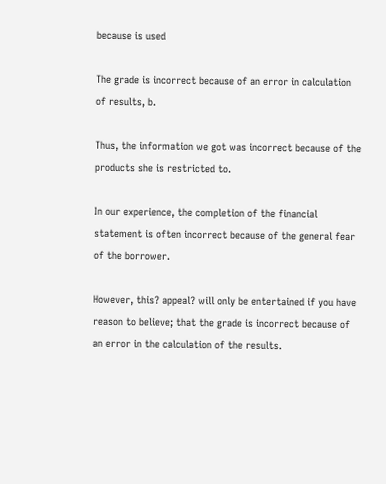because is used

The grade is incorrect because of an error in calculation of results, b.

Thus, the information we got was incorrect because of the products she is restricted to.

In our experience, the completion of the financial statement is often incorrect because of the general fear of the borrower.

However, this? appeal? will only be entertained if you have reason to believe; that the grade is incorrect because of an error in the calculation of the results.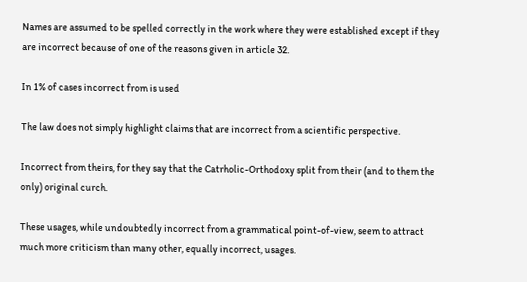Names are assumed to be spelled correctly in the work where they were established except if they are incorrect because of one of the reasons given in article 32.

In 1% of cases incorrect from is used

The law does not simply highlight claims that are incorrect from a scientific perspective.

Incorrect from theirs, for they say that the Catrholic-Orthodoxy split from their (and to them the only) original curch.

These usages, while undoubtedly incorrect from a grammatical point-of-view, seem to attract much more criticism than many other, equally incorrect, usages.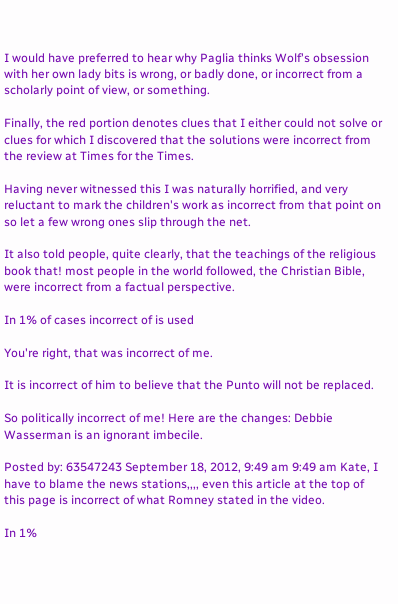I would have preferred to hear why Paglia thinks Wolf's obsession with her own lady bits is wrong, or badly done, or incorrect from a scholarly point of view, or something.

Finally, the red portion denotes clues that I either could not solve or clues for which I discovered that the solutions were incorrect from the review at Times for the Times.

Having never witnessed this I was naturally horrified, and very reluctant to mark the children's work as incorrect from that point on so let a few wrong ones slip through the net.

It also told people, quite clearly, that the teachings of the religious book that! most people in the world followed, the Christian Bible, were incorrect from a factual perspective.

In 1% of cases incorrect of is used

You're right, that was incorrect of me.

It is incorrect of him to believe that the Punto will not be replaced.

So politically incorrect of me! Here are the changes: Debbie Wasserman is an ignorant imbecile.

Posted by: 63547243 September 18, 2012, 9:49 am 9:49 am Kate, I have to blame the news stations,,,, even this article at the top of this page is incorrect of what Romney stated in the video.

In 1%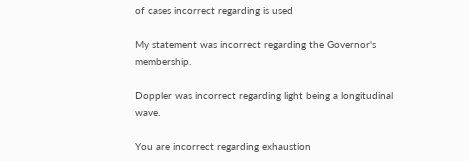of cases incorrect regarding is used

My statement was incorrect regarding the Governor's membership.

Doppler was incorrect regarding light being a longitudinal wave.

You are incorrect regarding exhaustion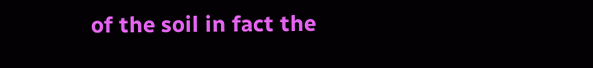of the soil in fact the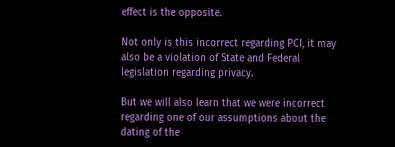effect is the opposite.

Not only is this incorrect regarding PCI, it may also be a violation of State and Federal legislation regarding privacy.

But we will also learn that we were incorrect regarding one of our assumptions about the dating of the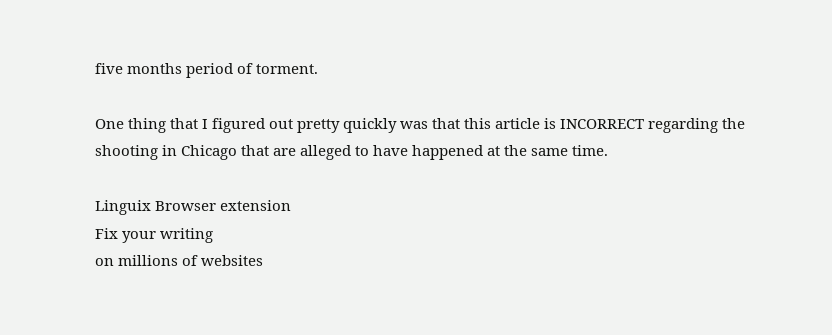five months period of torment.

One thing that I figured out pretty quickly was that this article is INCORRECT regarding the shooting in Chicago that are alleged to have happened at the same time.

Linguix Browser extension
Fix your writing
on millions of websites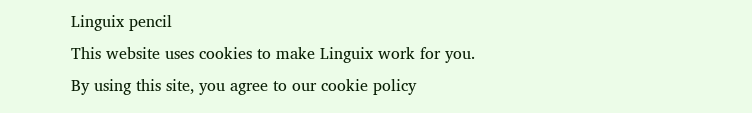Linguix pencil
This website uses cookies to make Linguix work for you. By using this site, you agree to our cookie policy